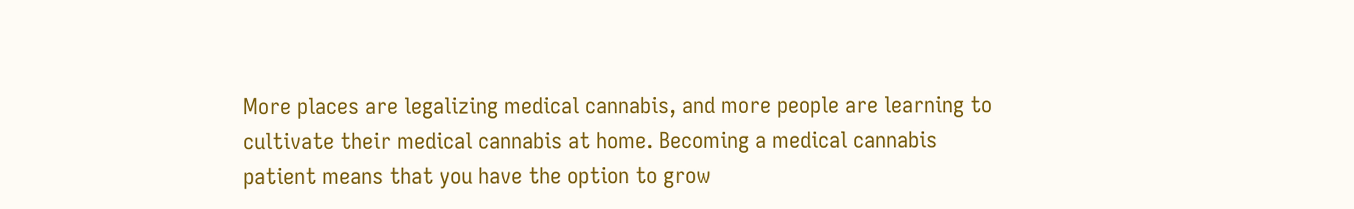More places are legalizing medical cannabis, and more people are learning to cultivate their medical cannabis at home. Becoming a medical cannabis patient means that you have the option to grow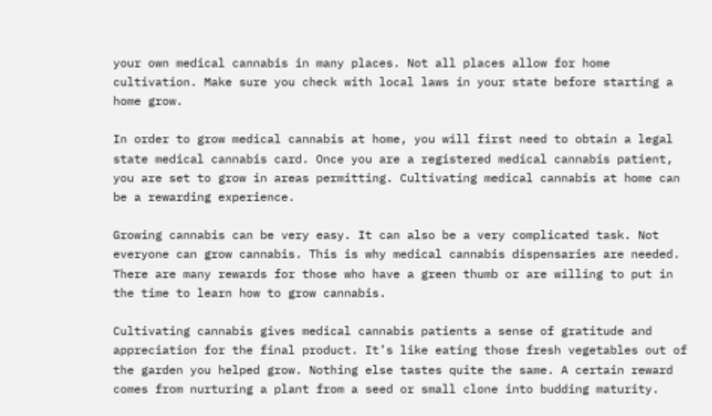your own medical cannabis in many places. Not all places allow for home cultivation. Make sure you check with local laws in your state before starting a home grow.

In order to grow medical cannabis at home, you will first need to obtain a legal state medical cannabis card. Once you are a registered medical cannabis patient, you are set to grow in areas permitting. Cultivating medical cannabis at home can be a rewarding experience.

Growing cannabis can be very easy. It can also be a very complicated task. Not everyone can grow cannabis. This is why medical cannabis dispensaries are needed. There are many rewards for those who have a green thumb or are willing to put in the time to learn how to grow cannabis.

Cultivating cannabis gives medical cannabis patients a sense of gratitude and appreciation for the final product. It’s like eating those fresh vegetables out of the garden you helped grow. Nothing else tastes quite the same. A certain reward comes from nurturing a plant from a seed or small clone into budding maturity.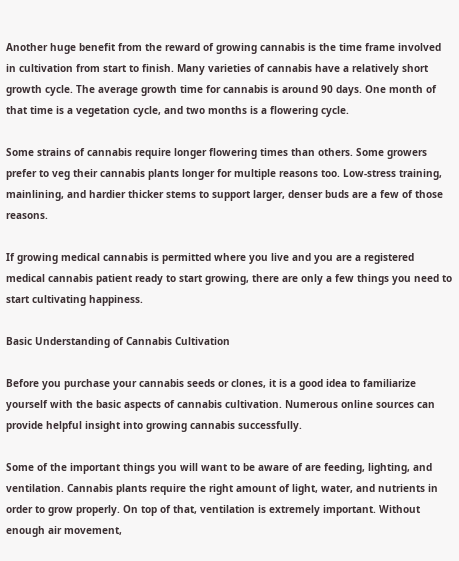Another huge benefit from the reward of growing cannabis is the time frame involved in cultivation from start to finish. Many varieties of cannabis have a relatively short growth cycle. The average growth time for cannabis is around 90 days. One month of that time is a vegetation cycle, and two months is a flowering cycle.

Some strains of cannabis require longer flowering times than others. Some growers prefer to veg their cannabis plants longer for multiple reasons too. Low-stress training, mainlining, and hardier thicker stems to support larger, denser buds are a few of those reasons.

If growing medical cannabis is permitted where you live and you are a registered medical cannabis patient ready to start growing, there are only a few things you need to start cultivating happiness.

Basic Understanding of Cannabis Cultivation

Before you purchase your cannabis seeds or clones, it is a good idea to familiarize yourself with the basic aspects of cannabis cultivation. Numerous online sources can provide helpful insight into growing cannabis successfully.

Some of the important things you will want to be aware of are feeding, lighting, and ventilation. Cannabis plants require the right amount of light, water, and nutrients in order to grow properly. On top of that, ventilation is extremely important. Without enough air movement,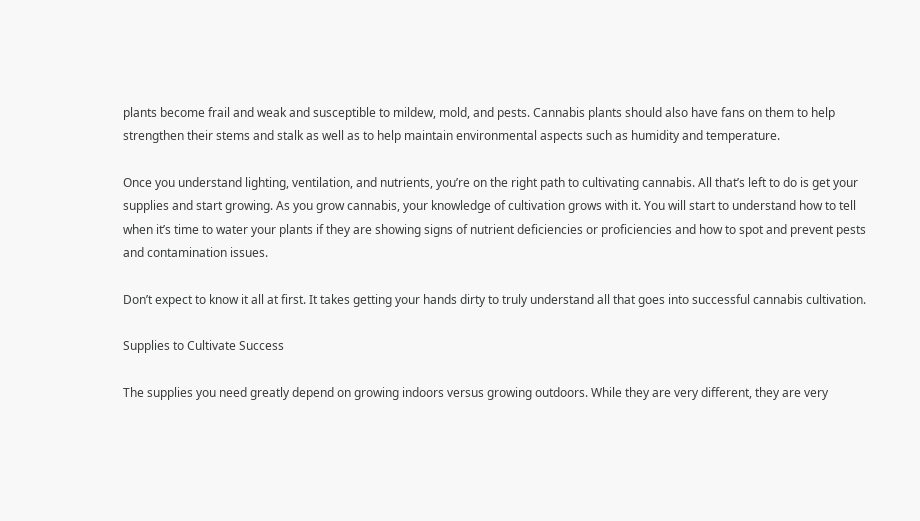plants become frail and weak and susceptible to mildew, mold, and pests. Cannabis plants should also have fans on them to help strengthen their stems and stalk as well as to help maintain environmental aspects such as humidity and temperature.

Once you understand lighting, ventilation, and nutrients, you’re on the right path to cultivating cannabis. All that’s left to do is get your supplies and start growing. As you grow cannabis, your knowledge of cultivation grows with it. You will start to understand how to tell when it’s time to water your plants if they are showing signs of nutrient deficiencies or proficiencies and how to spot and prevent pests and contamination issues.

Don’t expect to know it all at first. It takes getting your hands dirty to truly understand all that goes into successful cannabis cultivation.

Supplies to Cultivate Success

The supplies you need greatly depend on growing indoors versus growing outdoors. While they are very different, they are very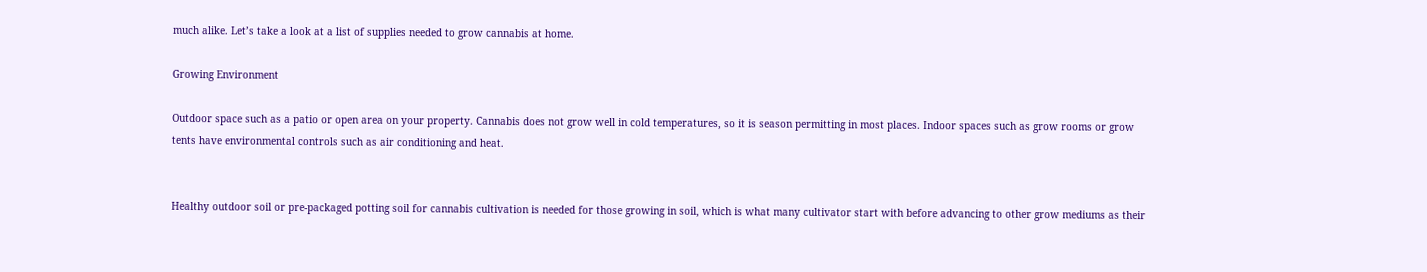much alike. Let’s take a look at a list of supplies needed to grow cannabis at home.

Growing Environment

Outdoor space such as a patio or open area on your property. Cannabis does not grow well in cold temperatures, so it is season permitting in most places. Indoor spaces such as grow rooms or grow tents have environmental controls such as air conditioning and heat.


Healthy outdoor soil or pre-packaged potting soil for cannabis cultivation is needed for those growing in soil, which is what many cultivator start with before advancing to other grow mediums as their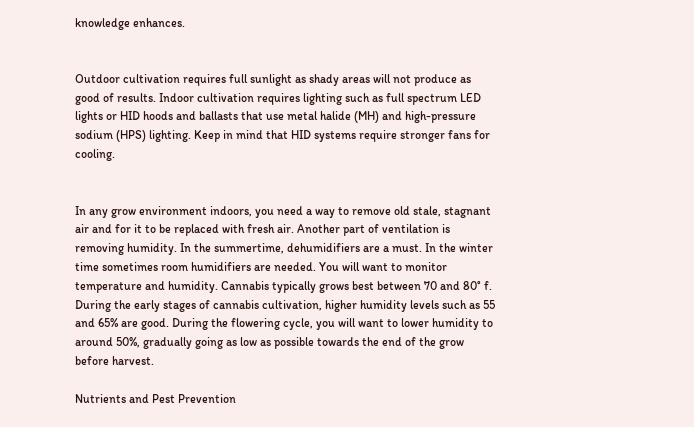knowledge enhances.


Outdoor cultivation requires full sunlight as shady areas will not produce as good of results. Indoor cultivation requires lighting such as full spectrum LED lights or HID hoods and ballasts that use metal halide (MH) and high-pressure sodium (HPS) lighting. Keep in mind that HID systems require stronger fans for cooling.


In any grow environment indoors, you need a way to remove old stale, stagnant air and for it to be replaced with fresh air. Another part of ventilation is removing humidity. In the summertime, dehumidifiers are a must. In the winter time sometimes room humidifiers are needed. You will want to monitor temperature and humidity. Cannabis typically grows best between 70 and 80° f. During the early stages of cannabis cultivation, higher humidity levels such as 55 and 65% are good. During the flowering cycle, you will want to lower humidity to around 50%, gradually going as low as possible towards the end of the grow before harvest.

Nutrients and Pest Prevention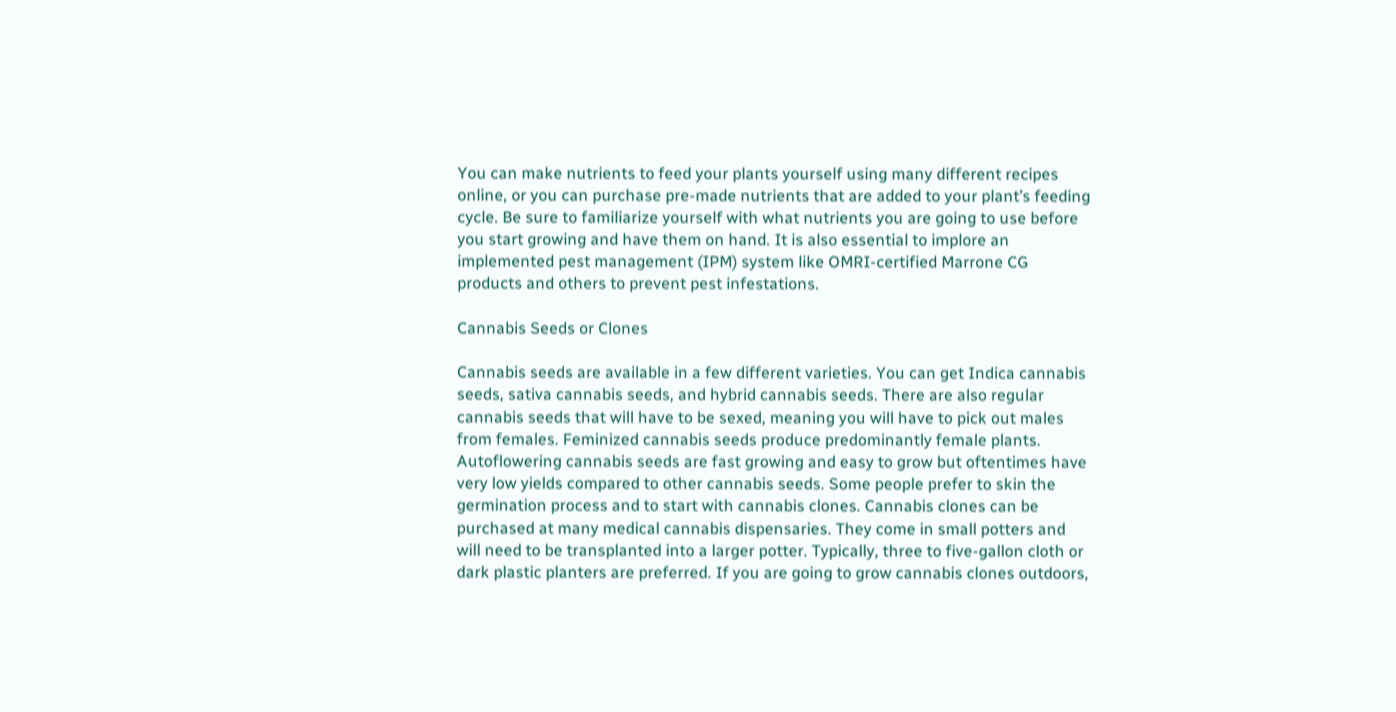You can make nutrients to feed your plants yourself using many different recipes online, or you can purchase pre-made nutrients that are added to your plant’s feeding cycle. Be sure to familiarize yourself with what nutrients you are going to use before you start growing and have them on hand. It is also essential to implore an implemented pest management (IPM) system like OMRI-certified Marrone CG products and others to prevent pest infestations.

Cannabis Seeds or Clones

Cannabis seeds are available in a few different varieties. You can get Indica cannabis seeds, sativa cannabis seeds, and hybrid cannabis seeds. There are also regular cannabis seeds that will have to be sexed, meaning you will have to pick out males from females. Feminized cannabis seeds produce predominantly female plants. Autoflowering cannabis seeds are fast growing and easy to grow but oftentimes have very low yields compared to other cannabis seeds. Some people prefer to skin the germination process and to start with cannabis clones. Cannabis clones can be purchased at many medical cannabis dispensaries. They come in small potters and will need to be transplanted into a larger potter. Typically, three to five-gallon cloth or dark plastic planters are preferred. If you are going to grow cannabis clones outdoors,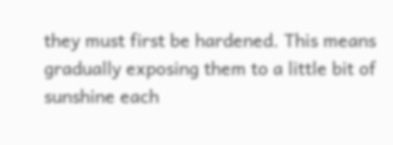they must first be hardened. This means gradually exposing them to a little bit of sunshine each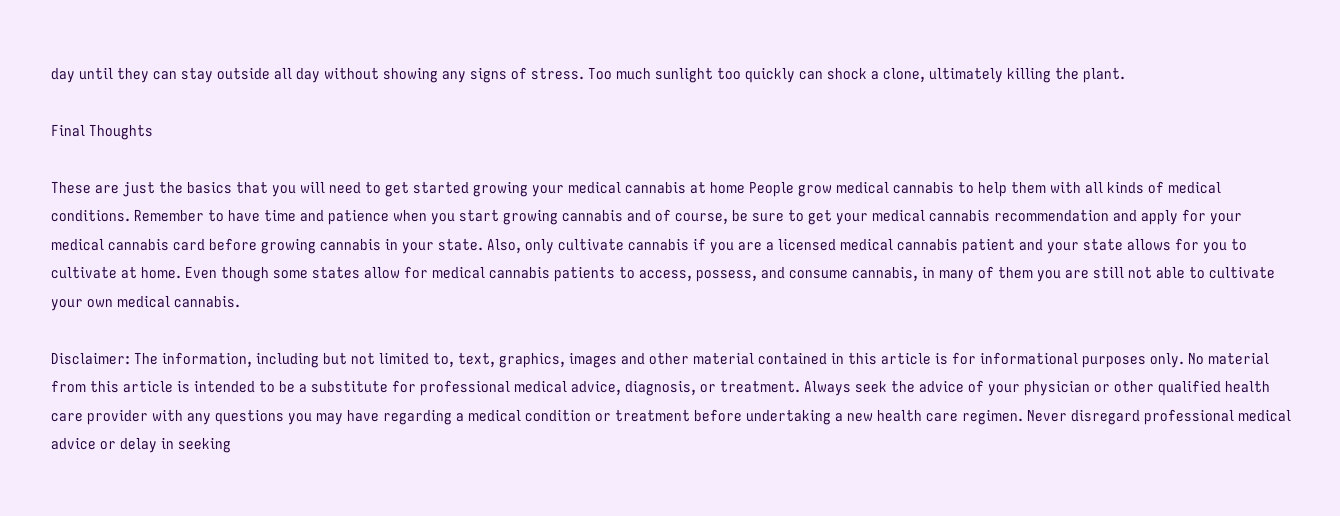day until they can stay outside all day without showing any signs of stress. Too much sunlight too quickly can shock a clone, ultimately killing the plant.

Final Thoughts

These are just the basics that you will need to get started growing your medical cannabis at home People grow medical cannabis to help them with all kinds of medical conditions. Remember to have time and patience when you start growing cannabis and of course, be sure to get your medical cannabis recommendation and apply for your medical cannabis card before growing cannabis in your state. Also, only cultivate cannabis if you are a licensed medical cannabis patient and your state allows for you to cultivate at home. Even though some states allow for medical cannabis patients to access, possess, and consume cannabis, in many of them you are still not able to cultivate your own medical cannabis.

Disclaimer: The information, including but not limited to, text, graphics, images and other material contained in this article is for informational purposes only. No material from this article is intended to be a substitute for professional medical advice, diagnosis, or treatment. Always seek the advice of your physician or other qualified health care provider with any questions you may have regarding a medical condition or treatment before undertaking a new health care regimen. Never disregard professional medical advice or delay in seeking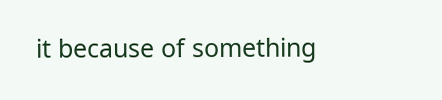it because of something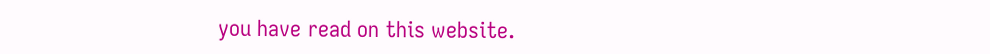you have read on this website.